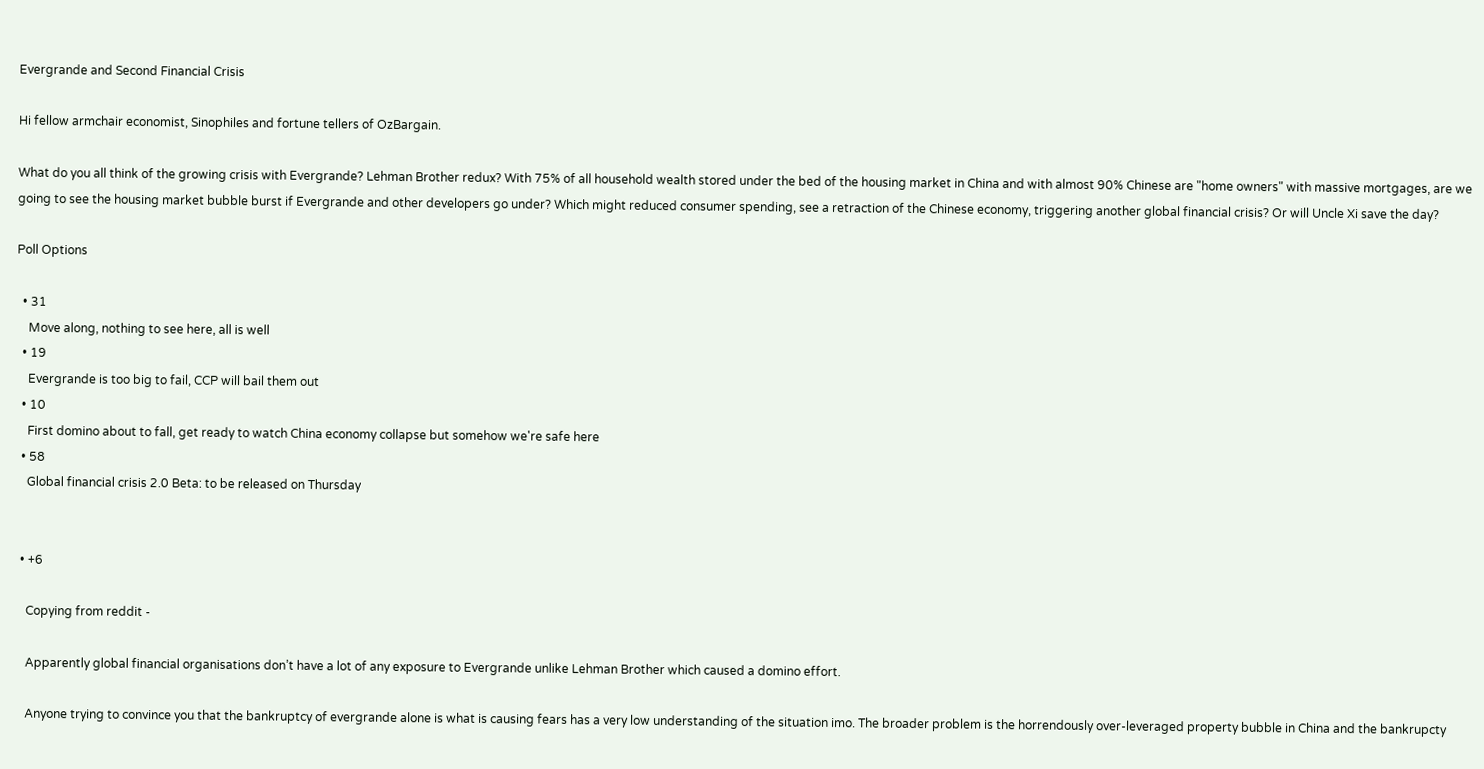Evergrande and Second Financial Crisis

Hi fellow armchair economist, Sinophiles and fortune tellers of OzBargain.

What do you all think of the growing crisis with Evergrande? Lehman Brother redux? With 75% of all household wealth stored under the bed of the housing market in China and with almost 90% Chinese are "home owners" with massive mortgages, are we going to see the housing market bubble burst if Evergrande and other developers go under? Which might reduced consumer spending, see a retraction of the Chinese economy, triggering another global financial crisis? Or will Uncle Xi save the day?

Poll Options

  • 31
    Move along, nothing to see here, all is well
  • 19
    Evergrande is too big to fail, CCP will bail them out
  • 10
    First domino about to fall, get ready to watch China economy collapse but somehow we're safe here
  • 58
    Global financial crisis 2.0 Beta: to be released on Thursday


  • +6

    Copying from reddit -

    Apparently global financial organisations don’t have a lot of any exposure to Evergrande unlike Lehman Brother which caused a domino effort.

    Anyone trying to convince you that the bankruptcy of evergrande alone is what is causing fears has a very low understanding of the situation imo. The broader problem is the horrendously over-leveraged property bubble in China and the bankrupcty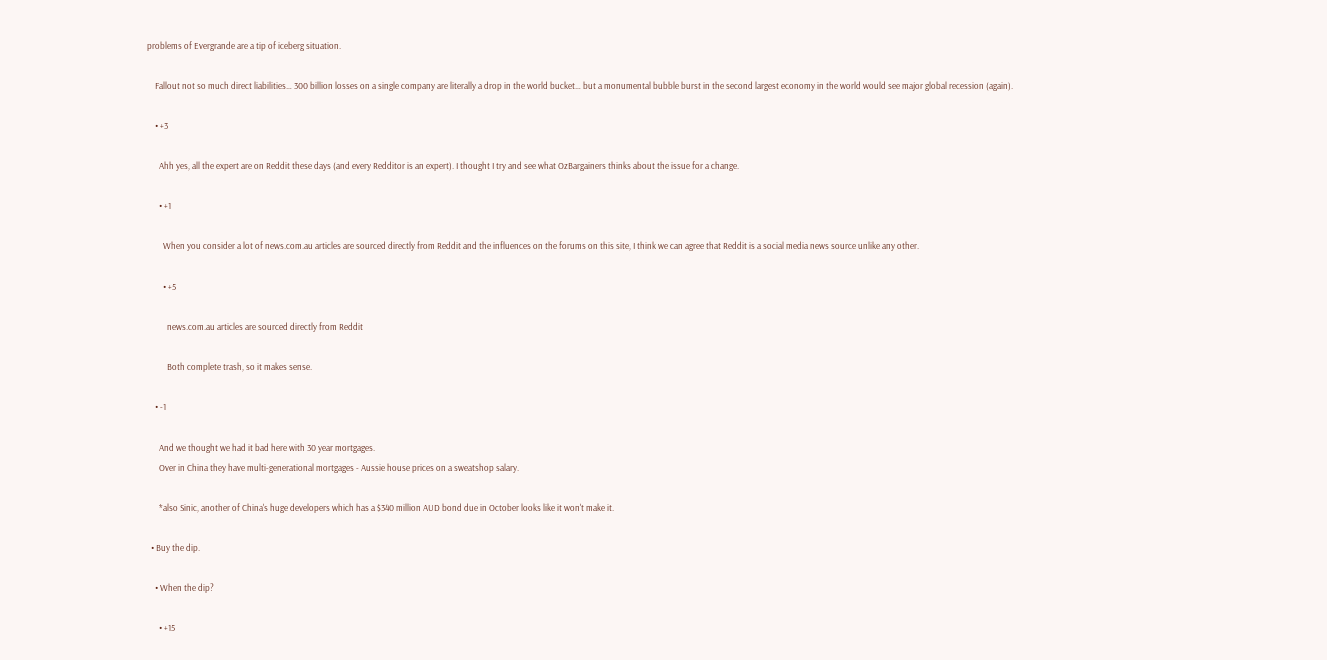problems of Evergrande are a tip of iceberg situation.

    Fallout not so much direct liabilities… 300 billion losses on a single company are literally a drop in the world bucket… but a monumental bubble burst in the second largest economy in the world would see major global recession (again).

    • +3

      Ahh yes, all the expert are on Reddit these days (and every Redditor is an expert). I thought I try and see what OzBargainers thinks about the issue for a change.

      • +1

        When you consider a lot of news.com.au articles are sourced directly from Reddit and the influences on the forums on this site, I think we can agree that Reddit is a social media news source unlike any other.

        • +5

          news.com.au articles are sourced directly from Reddit

          Both complete trash, so it makes sense.

    • -1

      And we thought we had it bad here with 30 year mortgages.
      Over in China they have multi-generational mortgages - Aussie house prices on a sweatshop salary.

      *also Sinic, another of China's huge developers which has a $340 million AUD bond due in October looks like it won't make it.

  • Buy the dip.

    • When the dip?

      • +15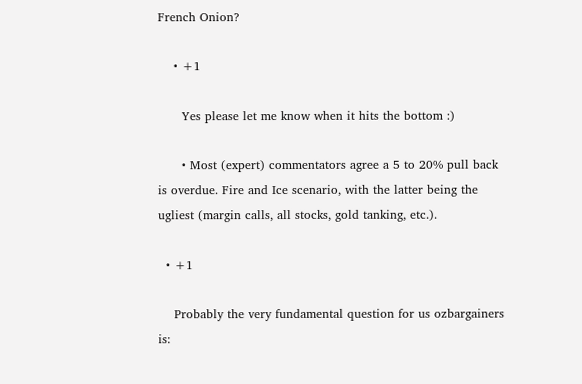French Onion?

    • +1

      Yes please let me know when it hits the bottom :)

      • Most (expert) commentators agree a 5 to 20% pull back is overdue. Fire and Ice scenario, with the latter being the ugliest (margin calls, all stocks, gold tanking, etc.).

  • +1

    Probably the very fundamental question for us ozbargainers is: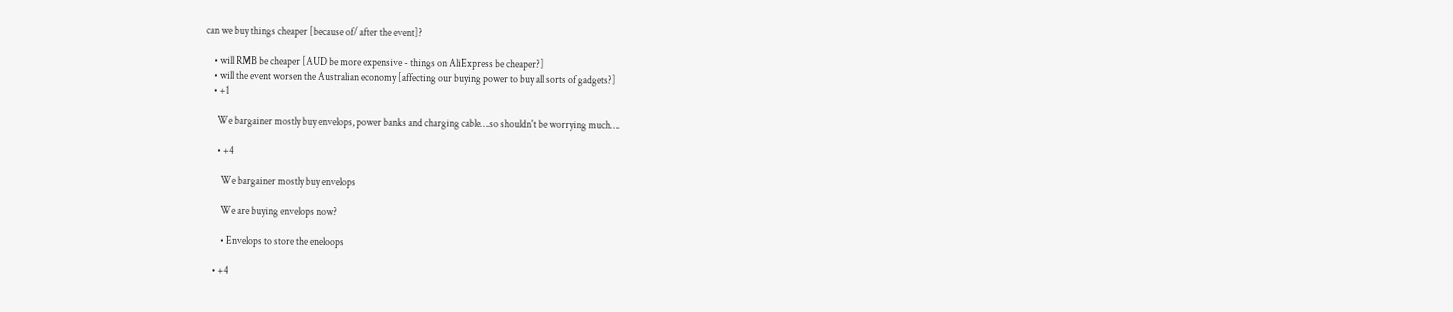can we buy things cheaper [because of/ after the event]?

    • will RMB be cheaper [AUD be more expensive - things on AliExpress be cheaper?]
    • will the event worsen the Australian economy [affecting our buying power to buy all sorts of gadgets?]
    • +1

      We bargainer mostly buy envelops, power banks and charging cable….so shouldn't be worrying much….

      • +4

        We bargainer mostly buy envelops

        We are buying envelops now?

        • Envelops to store the eneloops

    • +4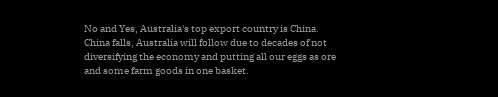No and Yes, Australia's top export country is China. China falls, Australia will follow due to decades of not diversifying the economy and putting all our eggs as ore and some farm goods in one basket.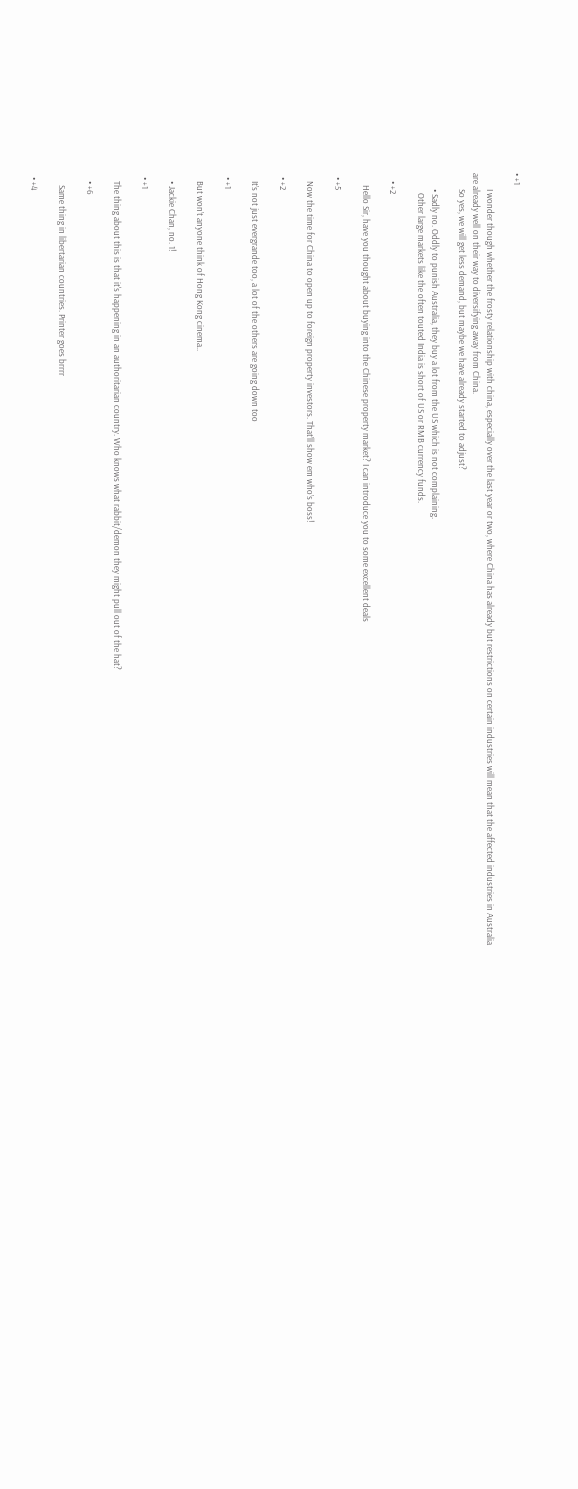• +1

        I wonder though whether the frosty relationship with china, especially over the last year or two, where China has already but restrictions on certain industries will mean that the affected industries in Australia are already well on their way to diversifying away from China.
        So yes, we will get less demand, but maybe we have already started to adjust?

        • Sadly no. Oddly to punish Australia, they buy a lot from the US which is not complaining.
          Other large markets like the often touted India is short of US or RMB currency funds.

    • +2

      Hello Sir, have you thought about buying into the Chinese property market? I can introduce you to some excellent deals

  • +5

    Now the time for China to open up to foreign property investors. That’ll show em who’s boss!

  • +2

    It’s not just evergrande too, a lot of the others are going down too

  • +1

    But won’t anyone think of Hong Kong cinema..

    • Jackie Chan, no. 1!

  • +1

    The thing about this is that it's happening in an authoritarian country. Who knows what rabbit/demon they might pull out of the hat?

    • +6

      Same thing in libertarian countries. Printer goes brrrr

  • +4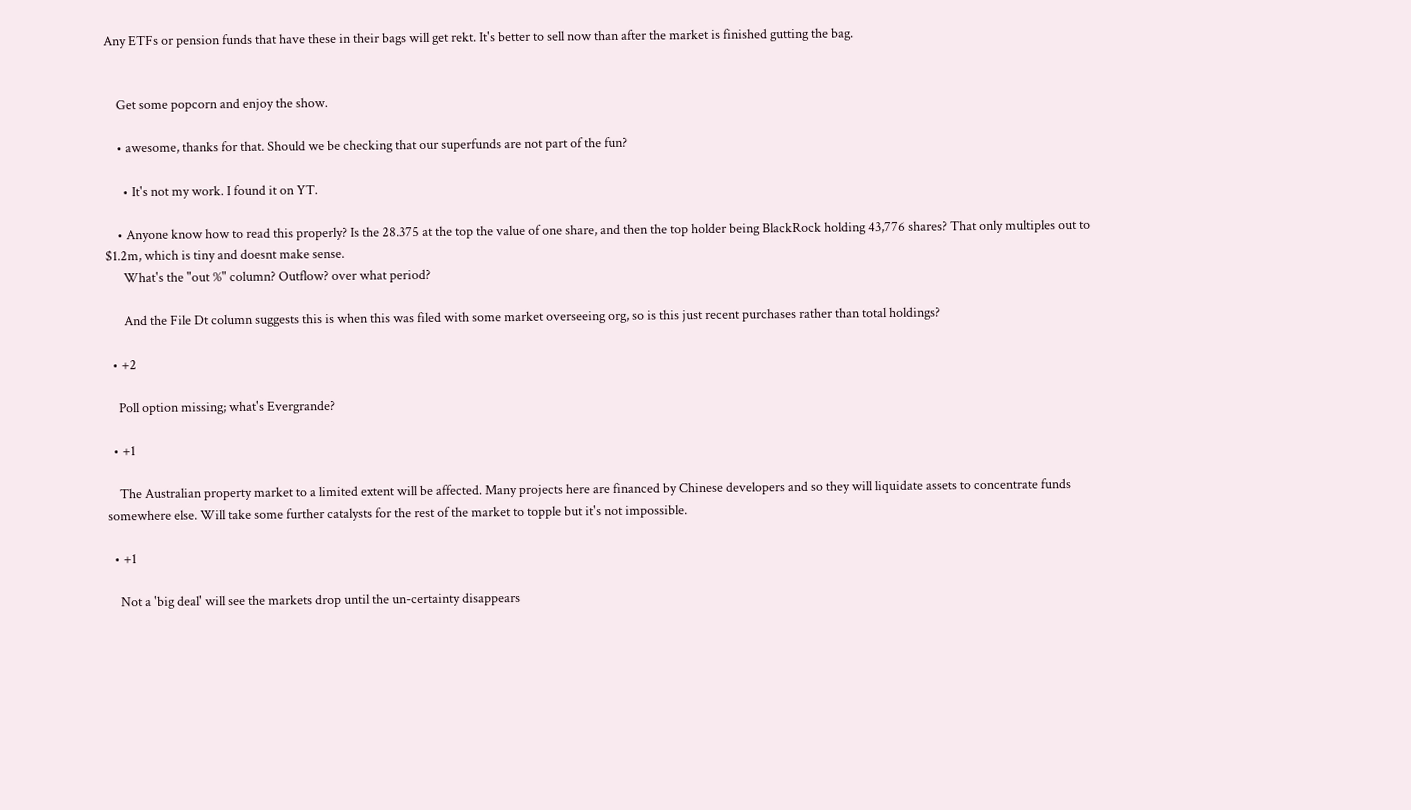Any ETFs or pension funds that have these in their bags will get rekt. It's better to sell now than after the market is finished gutting the bag.


    Get some popcorn and enjoy the show.

    • awesome, thanks for that. Should we be checking that our superfunds are not part of the fun?

      • It's not my work. I found it on YT.

    • Anyone know how to read this properly? Is the 28.375 at the top the value of one share, and then the top holder being BlackRock holding 43,776 shares? That only multiples out to $1.2m, which is tiny and doesnt make sense.
      What's the "out %" column? Outflow? over what period?

      And the File Dt column suggests this is when this was filed with some market overseeing org, so is this just recent purchases rather than total holdings?

  • +2

    Poll option missing; what's Evergrande?

  • +1

    The Australian property market to a limited extent will be affected. Many projects here are financed by Chinese developers and so they will liquidate assets to concentrate funds somewhere else. Will take some further catalysts for the rest of the market to topple but it's not impossible.

  • +1

    Not a 'big deal' will see the markets drop until the un-certainty disappears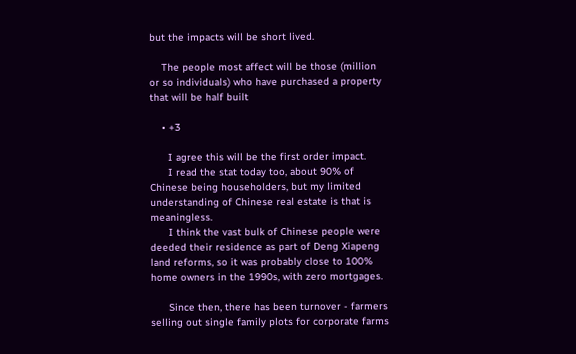but the impacts will be short lived.

    The people most affect will be those (million or so individuals) who have purchased a property that will be half built

    • +3

      I agree this will be the first order impact.
      I read the stat today too, about 90% of Chinese being householders, but my limited understanding of Chinese real estate is that is meaningless.
      I think the vast bulk of Chinese people were deeded their residence as part of Deng Xiapeng land reforms, so it was probably close to 100% home owners in the 1990s, with zero mortgages.

      Since then, there has been turnover - farmers selling out single family plots for corporate farms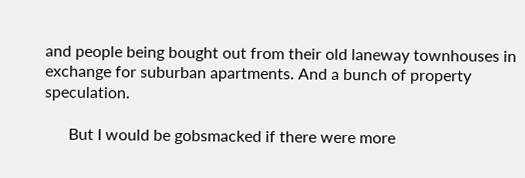and people being bought out from their old laneway townhouses in exchange for suburban apartments. And a bunch of property speculation.

      But I would be gobsmacked if there were more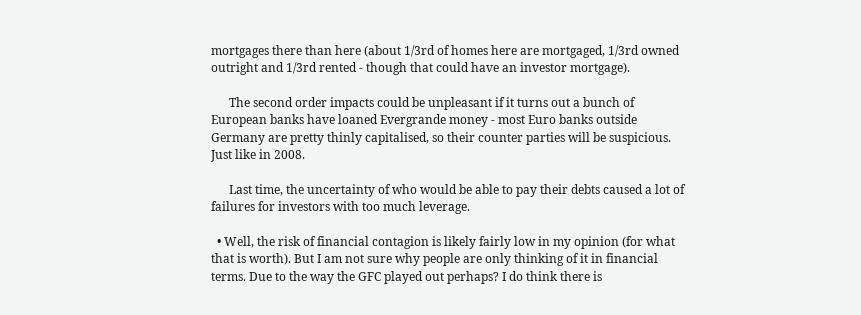mortgages there than here (about 1/3rd of homes here are mortgaged, 1/3rd owned outright and 1/3rd rented - though that could have an investor mortgage).

      The second order impacts could be unpleasant if it turns out a bunch of European banks have loaned Evergrande money - most Euro banks outside Germany are pretty thinly capitalised, so their counter parties will be suspicious. Just like in 2008.

      Last time, the uncertainty of who would be able to pay their debts caused a lot of failures for investors with too much leverage.

  • Well, the risk of financial contagion is likely fairly low in my opinion (for what that is worth). But I am not sure why people are only thinking of it in financial terms. Due to the way the GFC played out perhaps? I do think there is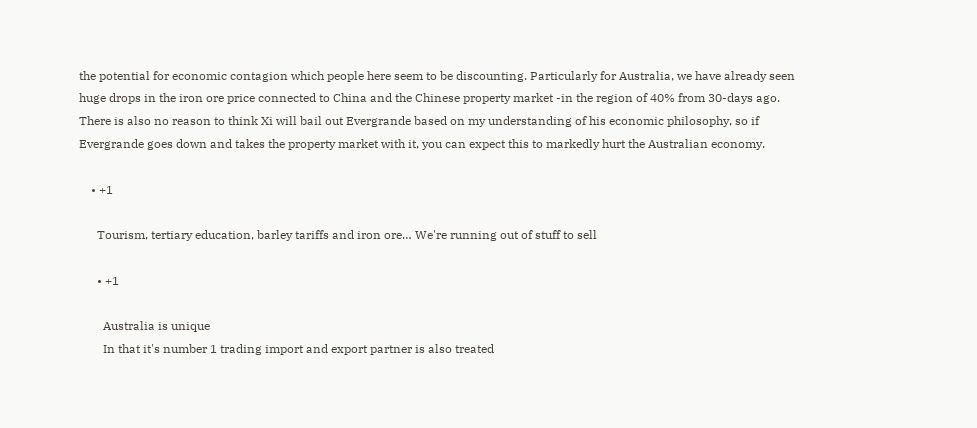the potential for economic contagion which people here seem to be discounting. Particularly for Australia, we have already seen huge drops in the iron ore price connected to China and the Chinese property market -in the region of 40% from 30-days ago. There is also no reason to think Xi will bail out Evergrande based on my understanding of his economic philosophy, so if Evergrande goes down and takes the property market with it, you can expect this to markedly hurt the Australian economy.

    • +1

      Tourism, tertiary education, barley tariffs and iron ore… We're running out of stuff to sell

      • +1

        Australia is unique
        In that it's number 1 trading import and export partner is also treated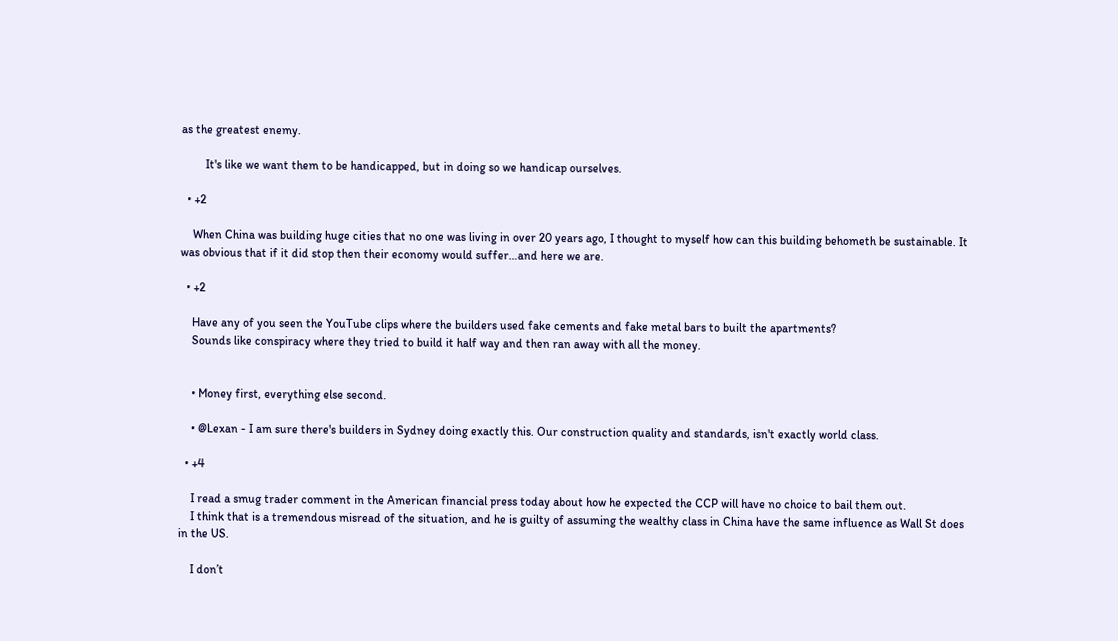as the greatest enemy.

        It's like we want them to be handicapped, but in doing so we handicap ourselves.

  • +2

    When China was building huge cities that no one was living in over 20 years ago, I thought to myself how can this building behometh be sustainable. It was obvious that if it did stop then their economy would suffer…and here we are.

  • +2

    Have any of you seen the YouTube clips where the builders used fake cements and fake metal bars to built the apartments?
    Sounds like conspiracy where they tried to build it half way and then ran away with all the money.


    • Money first, everything else second.

    • @Lexan - I am sure there's builders in Sydney doing exactly this. Our construction quality and standards, isn't exactly world class.

  • +4

    I read a smug trader comment in the American financial press today about how he expected the CCP will have no choice to bail them out.
    I think that is a tremendous misread of the situation, and he is guilty of assuming the wealthy class in China have the same influence as Wall St does in the US.

    I don’t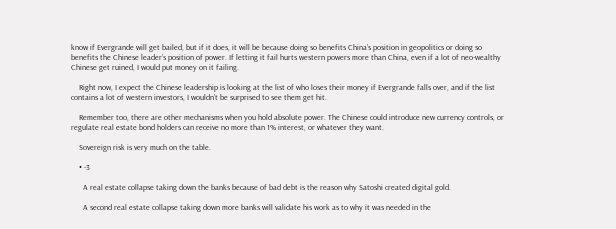know if Evergrande will get bailed, but if it does, it will be because doing so benefits China’s position in geopolitics or doing so benefits the Chinese leader’s position of power. If letting it fail hurts western powers more than China, even if a lot of neo-wealthy Chinese get ruined, I would put money on it failing.

    Right now, I expect the Chinese leadership is looking at the list of who loses their money if Evergrande falls over, and if the list contains a lot of western investors, I wouldn’t be surprised to see them get hit.

    Remember too, there are other mechanisms when you hold absolute power. The Chinese could introduce new currency controls, or regulate real estate bond holders can receive no more than 1% interest, or whatever they want.

    Sovereign risk is very much on the table.

    • -3

      A real estate collapse taking down the banks because of bad debt is the reason why Satoshi created digital gold.

      A second real estate collapse taking down more banks will validate his work as to why it was needed in the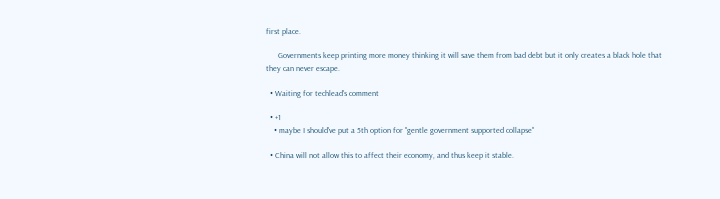first place.

      Governments keep printing more money thinking it will save them from bad debt but it only creates a black hole that they can never escape.

  • Waiting for techlead's comment

  • +1
    • maybe I should've put a 5th option for "gentle government supported collapse"

  • China will not allow this to affect their economy, and thus keep it stable.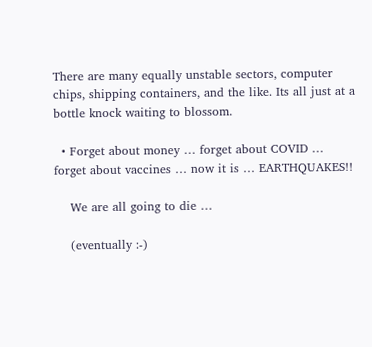There are many equally unstable sectors, computer chips, shipping containers, and the like. Its all just at a bottle knock waiting to blossom.

  • Forget about money … forget about COVID … forget about vaccines … now it is … EARTHQUAKES!!

    We are all going to die …

    (eventually :-)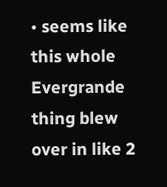• seems like this whole Evergrande thing blew over in like 2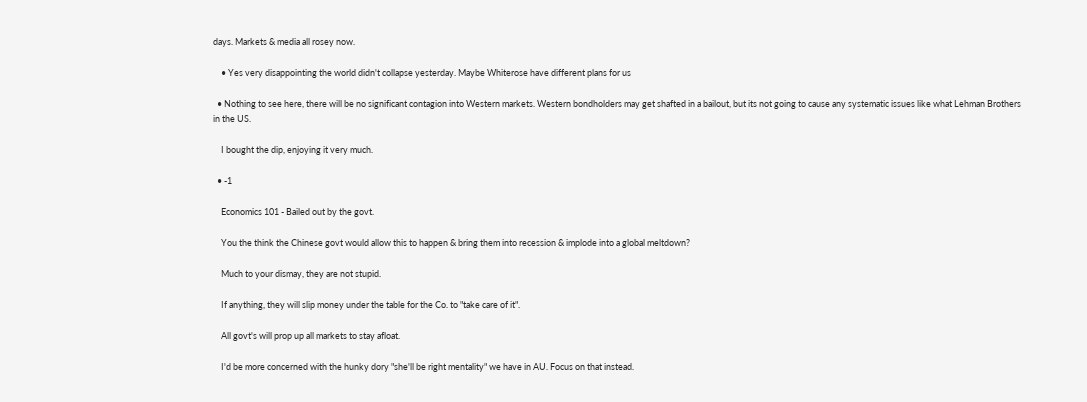days. Markets & media all rosey now.

    • Yes very disappointing the world didn't collapse yesterday. Maybe Whiterose have different plans for us

  • Nothing to see here, there will be no significant contagion into Western markets. Western bondholders may get shafted in a bailout, but its not going to cause any systematic issues like what Lehman Brothers in the US.

    I bought the dip, enjoying it very much.

  • -1

    Economics 101 - Bailed out by the govt.

    You the think the Chinese govt would allow this to happen & bring them into recession & implode into a global meltdown?

    Much to your dismay, they are not stupid.

    If anything, they will slip money under the table for the Co. to "take care of it".

    All govt's will prop up all markets to stay afloat.

    I'd be more concerned with the hunky dory "she'll be right mentality" we have in AU. Focus on that instead.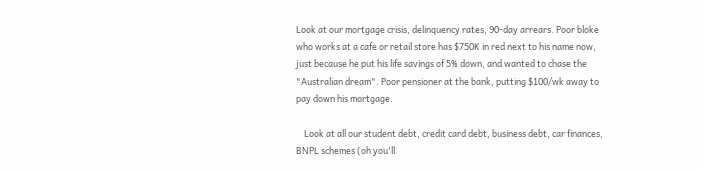Look at our mortgage crisis, delinquency rates, 90-day arrears. Poor bloke who works at a cafe or retail store has $750K in red next to his name now, just because he put his life savings of 5% down, and wanted to chase the "Australian dream". Poor pensioner at the bank, putting $100/wk away to pay down his mortgage.

    Look at all our student debt, credit card debt, business debt, car finances, BNPL schemes (oh you'll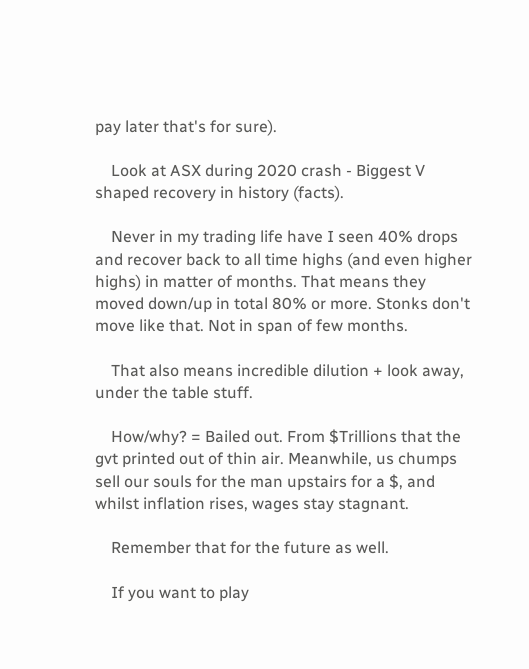pay later that's for sure).

    Look at ASX during 2020 crash - Biggest V shaped recovery in history (facts).

    Never in my trading life have I seen 40% drops and recover back to all time highs (and even higher highs) in matter of months. That means they moved down/up in total 80% or more. Stonks don't move like that. Not in span of few months.

    That also means incredible dilution + look away, under the table stuff.

    How/why? = Bailed out. From $Trillions that the gvt printed out of thin air. Meanwhile, us chumps sell our souls for the man upstairs for a $, and whilst inflation rises, wages stay stagnant.

    Remember that for the future as well.

    If you want to play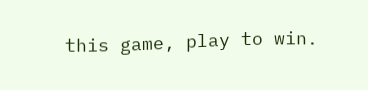this game, play to win.